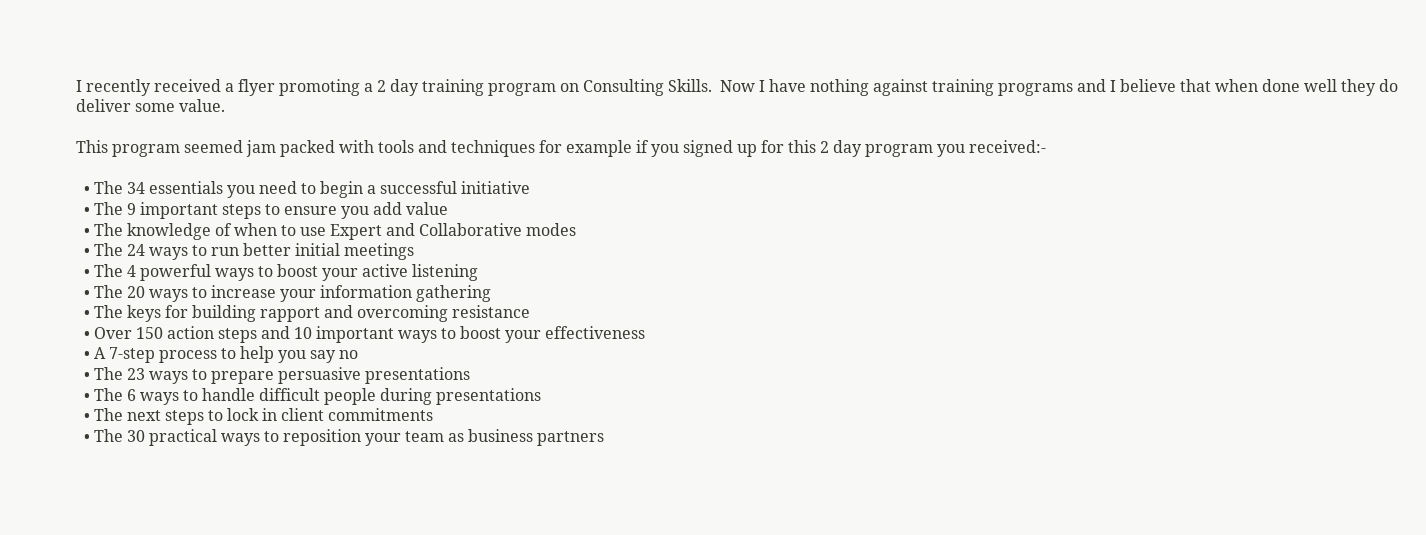I recently received a flyer promoting a 2 day training program on Consulting Skills.  Now I have nothing against training programs and I believe that when done well they do deliver some value.

This program seemed jam packed with tools and techniques for example if you signed up for this 2 day program you received:-

  • The 34 essentials you need to begin a successful initiative
  • The 9 important steps to ensure you add value
  • The knowledge of when to use Expert and Collaborative modes
  • The 24 ways to run better initial meetings
  • The 4 powerful ways to boost your active listening
  • The 20 ways to increase your information gathering
  • The keys for building rapport and overcoming resistance
  • Over 150 action steps and 10 important ways to boost your effectiveness
  • A 7-step process to help you say no
  • The 23 ways to prepare persuasive presentations
  • The 6 ways to handle difficult people during presentations
  • The next steps to lock in client commitments
  • The 30 practical ways to reposition your team as business partners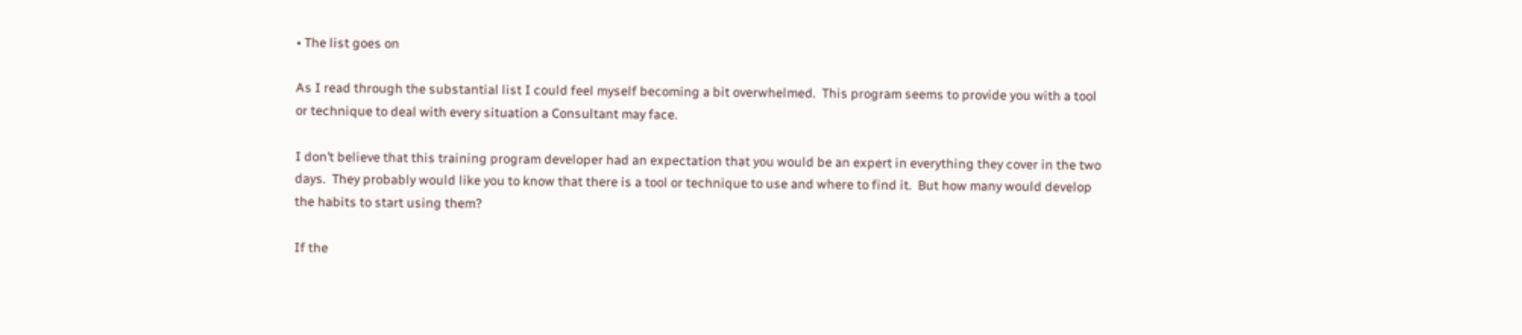• The list goes on

As I read through the substantial list I could feel myself becoming a bit overwhelmed.  This program seems to provide you with a tool or technique to deal with every situation a Consultant may face.

I don’t believe that this training program developer had an expectation that you would be an expert in everything they cover in the two days.  They probably would like you to know that there is a tool or technique to use and where to find it.  But how many would develop the habits to start using them?

If the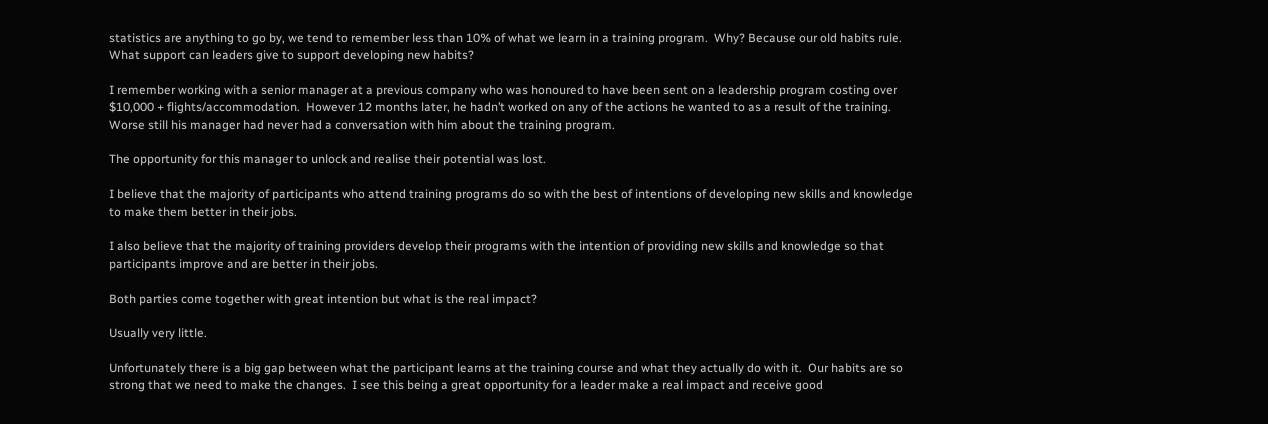statistics are anything to go by, we tend to remember less than 10% of what we learn in a training program.  Why? Because our old habits rule.  What support can leaders give to support developing new habits?

I remember working with a senior manager at a previous company who was honoured to have been sent on a leadership program costing over $10,000 + flights/accommodation.  However 12 months later, he hadn’t worked on any of the actions he wanted to as a result of the training.  Worse still his manager had never had a conversation with him about the training program.

The opportunity for this manager to unlock and realise their potential was lost.

I believe that the majority of participants who attend training programs do so with the best of intentions of developing new skills and knowledge to make them better in their jobs.

I also believe that the majority of training providers develop their programs with the intention of providing new skills and knowledge so that participants improve and are better in their jobs.

Both parties come together with great intention but what is the real impact?

Usually very little.

Unfortunately there is a big gap between what the participant learns at the training course and what they actually do with it.  Our habits are so strong that we need to make the changes.  I see this being a great opportunity for a leader make a real impact and receive good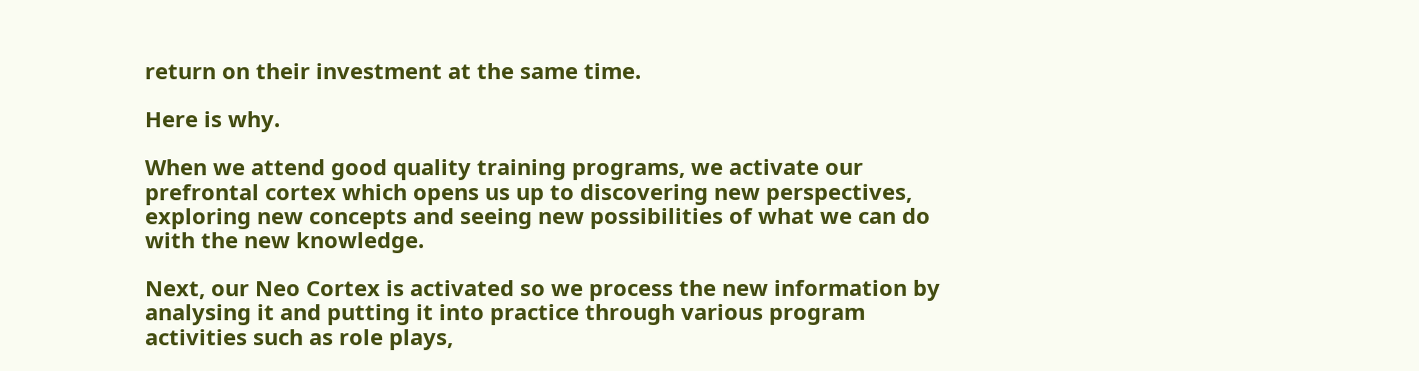return on their investment at the same time.

Here is why.

When we attend good quality training programs, we activate our prefrontal cortex which opens us up to discovering new perspectives, exploring new concepts and seeing new possibilities of what we can do with the new knowledge.

Next, our Neo Cortex is activated so we process the new information by analysing it and putting it into practice through various program activities such as role plays,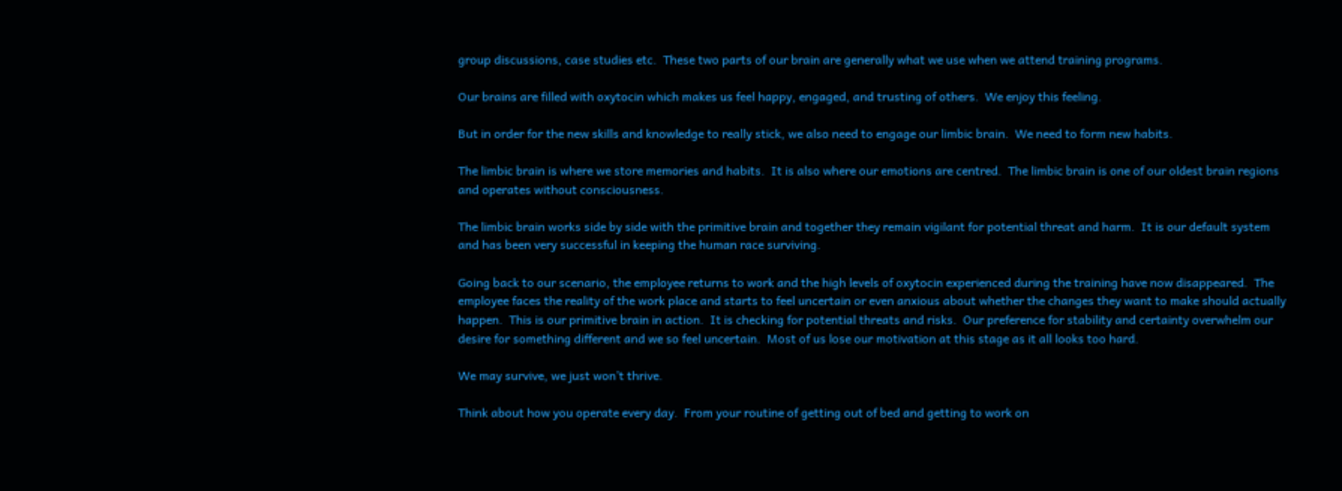group discussions, case studies etc.  These two parts of our brain are generally what we use when we attend training programs.

Our brains are filled with oxytocin which makes us feel happy, engaged, and trusting of others.  We enjoy this feeling.

But in order for the new skills and knowledge to really stick, we also need to engage our limbic brain.  We need to form new habits.

The limbic brain is where we store memories and habits.  It is also where our emotions are centred.  The limbic brain is one of our oldest brain regions and operates without consciousness.

The limbic brain works side by side with the primitive brain and together they remain vigilant for potential threat and harm.  It is our default system and has been very successful in keeping the human race surviving.

Going back to our scenario, the employee returns to work and the high levels of oxytocin experienced during the training have now disappeared.  The employee faces the reality of the work place and starts to feel uncertain or even anxious about whether the changes they want to make should actually happen.  This is our primitive brain in action.  It is checking for potential threats and risks.  Our preference for stability and certainty overwhelm our desire for something different and we so feel uncertain.  Most of us lose our motivation at this stage as it all looks too hard.

We may survive, we just won’t thrive.

Think about how you operate every day.  From your routine of getting out of bed and getting to work on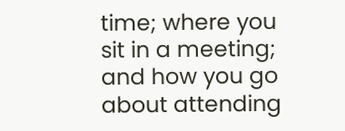time; where you sit in a meeting; and how you go about attending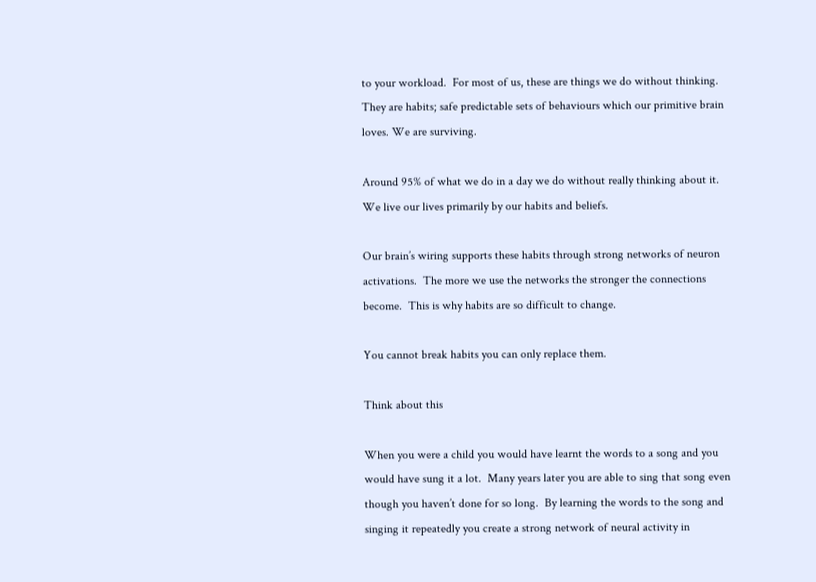to your workload.  For most of us, these are things we do without thinking.  They are habits; safe predictable sets of behaviours which our primitive brain loves. We are surviving.

Around 95% of what we do in a day we do without really thinking about it.  We live our lives primarily by our habits and beliefs.

Our brain’s wiring supports these habits through strong networks of neuron activations.  The more we use the networks the stronger the connections become.  This is why habits are so difficult to change.

You cannot break habits you can only replace them.

Think about this

When you were a child you would have learnt the words to a song and you would have sung it a lot.  Many years later you are able to sing that song even though you haven’t done for so long.  By learning the words to the song and singing it repeatedly you create a strong network of neural activity in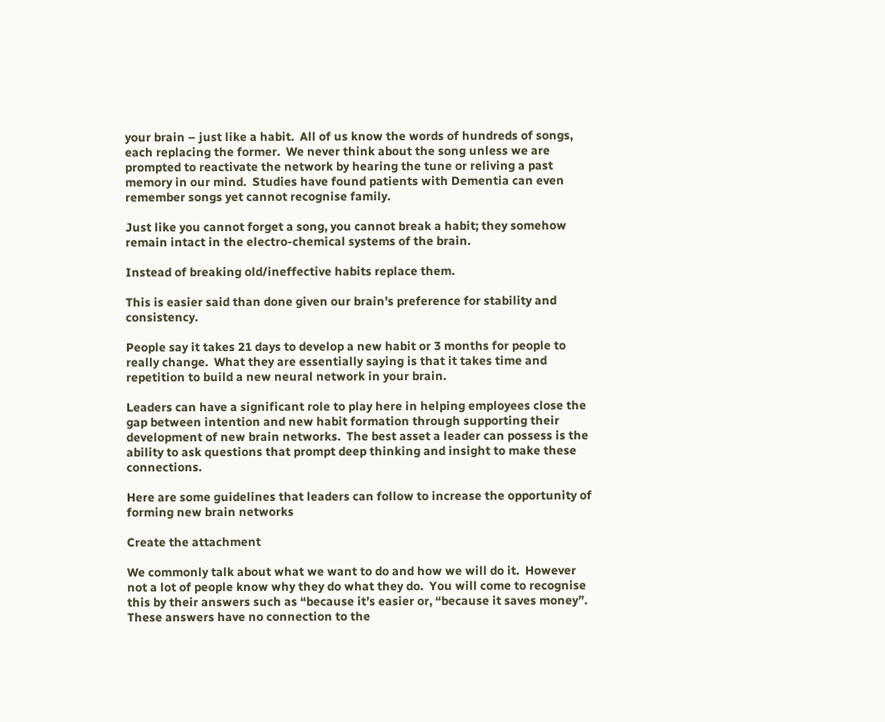your brain – just like a habit.  All of us know the words of hundreds of songs, each replacing the former.  We never think about the song unless we are prompted to reactivate the network by hearing the tune or reliving a past memory in our mind.  Studies have found patients with Dementia can even remember songs yet cannot recognise family.

Just like you cannot forget a song, you cannot break a habit; they somehow remain intact in the electro-chemical systems of the brain.

Instead of breaking old/ineffective habits replace them.

This is easier said than done given our brain’s preference for stability and consistency.

People say it takes 21 days to develop a new habit or 3 months for people to really change.  What they are essentially saying is that it takes time and repetition to build a new neural network in your brain.

Leaders can have a significant role to play here in helping employees close the gap between intention and new habit formation through supporting their development of new brain networks.  The best asset a leader can possess is the ability to ask questions that prompt deep thinking and insight to make these connections.

Here are some guidelines that leaders can follow to increase the opportunity of forming new brain networks

Create the attachment

We commonly talk about what we want to do and how we will do it.  However not a lot of people know why they do what they do.  You will come to recognise this by their answers such as “because it’s easier or, “because it saves money”.  These answers have no connection to the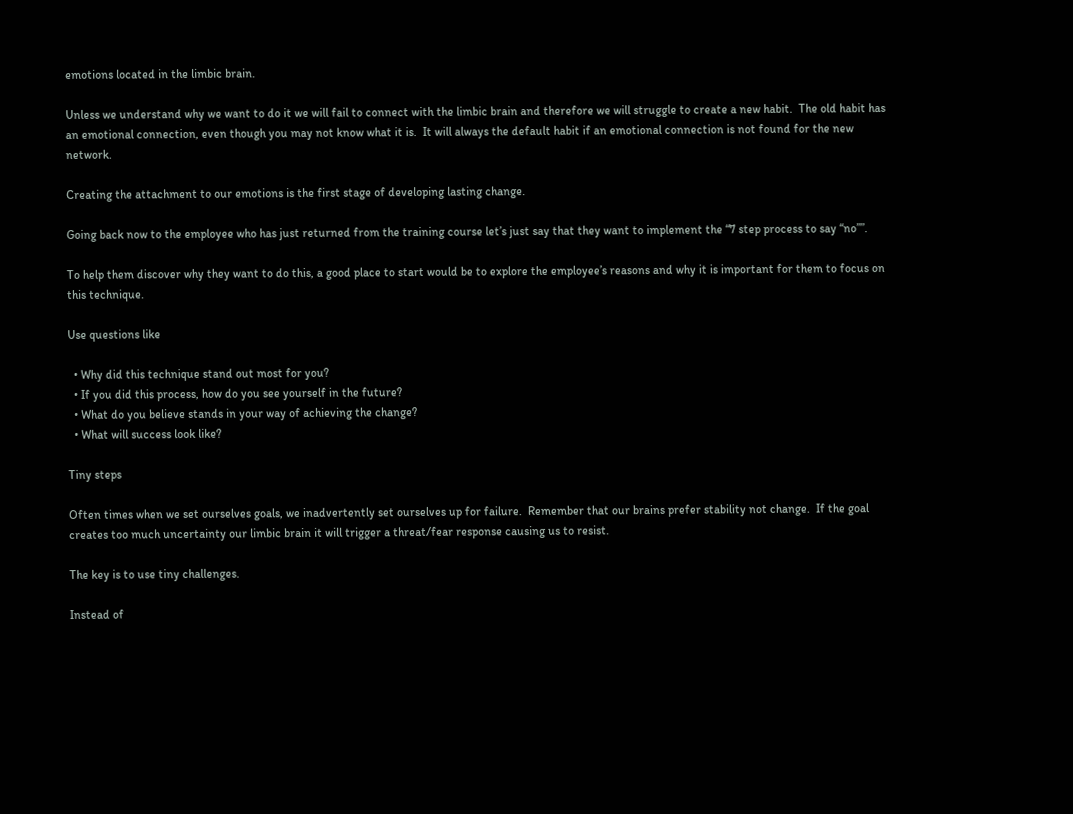emotions located in the limbic brain.

Unless we understand why we want to do it we will fail to connect with the limbic brain and therefore we will struggle to create a new habit.  The old habit has an emotional connection, even though you may not know what it is.  It will always the default habit if an emotional connection is not found for the new network.

Creating the attachment to our emotions is the first stage of developing lasting change.

Going back now to the employee who has just returned from the training course let’s just say that they want to implement the “7 step process to say “no””.

To help them discover why they want to do this, a good place to start would be to explore the employee’s reasons and why it is important for them to focus on this technique.

Use questions like

  • Why did this technique stand out most for you?
  • If you did this process, how do you see yourself in the future?
  • What do you believe stands in your way of achieving the change?
  • What will success look like?

Tiny steps

Often times when we set ourselves goals, we inadvertently set ourselves up for failure.  Remember that our brains prefer stability not change.  If the goal creates too much uncertainty our limbic brain it will trigger a threat/fear response causing us to resist.

The key is to use tiny challenges.

Instead of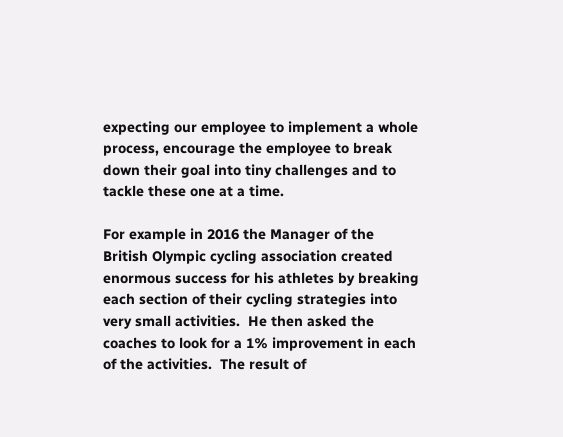expecting our employee to implement a whole process, encourage the employee to break down their goal into tiny challenges and to tackle these one at a time.

For example in 2016 the Manager of the British Olympic cycling association created enormous success for his athletes by breaking each section of their cycling strategies into very small activities.  He then asked the coaches to look for a 1% improvement in each of the activities.  The result of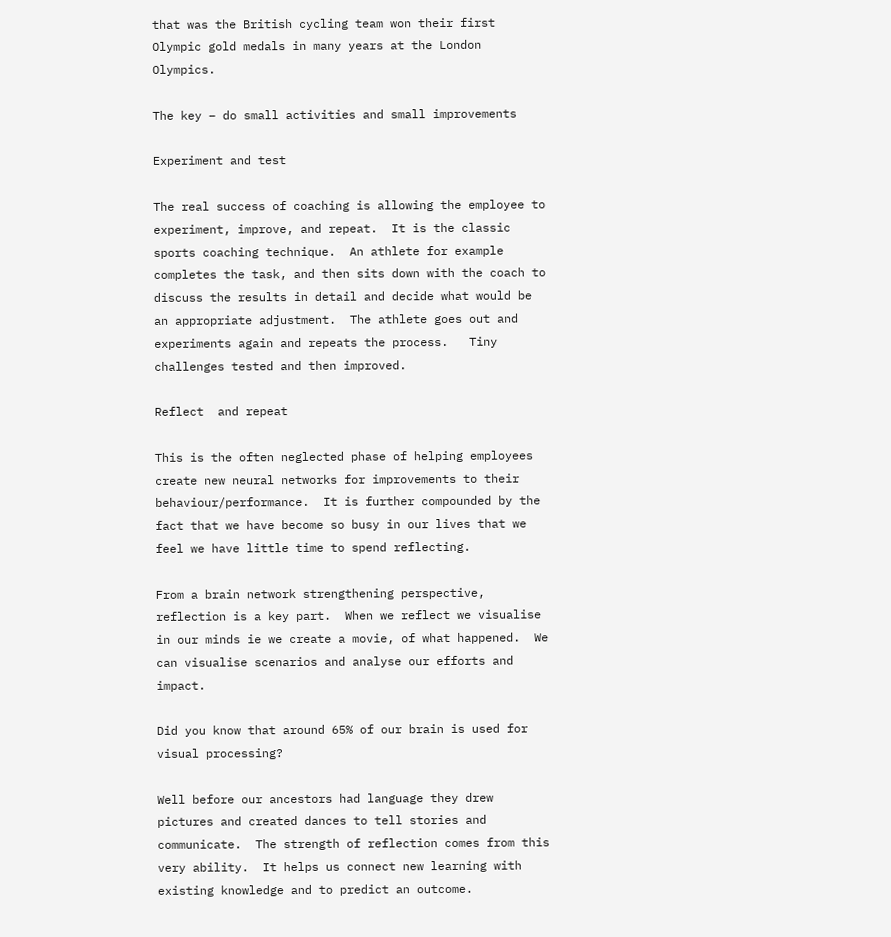that was the British cycling team won their first Olympic gold medals in many years at the London Olympics.

The key – do small activities and small improvements

Experiment and test

The real success of coaching is allowing the employee to experiment, improve, and repeat.  It is the classic sports coaching technique.  An athlete for example completes the task, and then sits down with the coach to discuss the results in detail and decide what would be an appropriate adjustment.  The athlete goes out and experiments again and repeats the process.   Tiny challenges tested and then improved.

Reflect  and repeat

This is the often neglected phase of helping employees create new neural networks for improvements to their behaviour/performance.  It is further compounded by the fact that we have become so busy in our lives that we feel we have little time to spend reflecting.

From a brain network strengthening perspective, reflection is a key part.  When we reflect we visualise in our minds ie we create a movie, of what happened.  We can visualise scenarios and analyse our efforts and impact.

Did you know that around 65% of our brain is used for visual processing?

Well before our ancestors had language they drew pictures and created dances to tell stories and communicate.  The strength of reflection comes from this very ability.  It helps us connect new learning with existing knowledge and to predict an outcome.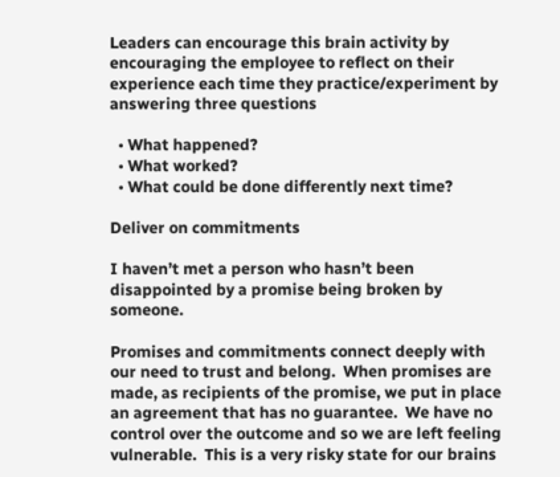Leaders can encourage this brain activity by encouraging the employee to reflect on their experience each time they practice/experiment by answering three questions

  • What happened?
  • What worked?
  • What could be done differently next time?

Deliver on commitments

I haven’t met a person who hasn’t been disappointed by a promise being broken by someone.

Promises and commitments connect deeply with our need to trust and belong.  When promises are made, as recipients of the promise, we put in place an agreement that has no guarantee.  We have no control over the outcome and so we are left feeling vulnerable.  This is a very risky state for our brains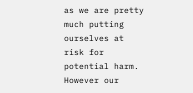as we are pretty much putting ourselves at risk for potential harm.  However our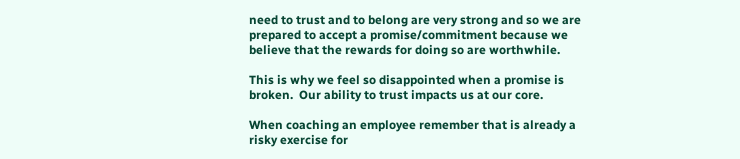need to trust and to belong are very strong and so we are prepared to accept a promise/commitment because we believe that the rewards for doing so are worthwhile.

This is why we feel so disappointed when a promise is broken.  Our ability to trust impacts us at our core.

When coaching an employee remember that is already a risky exercise for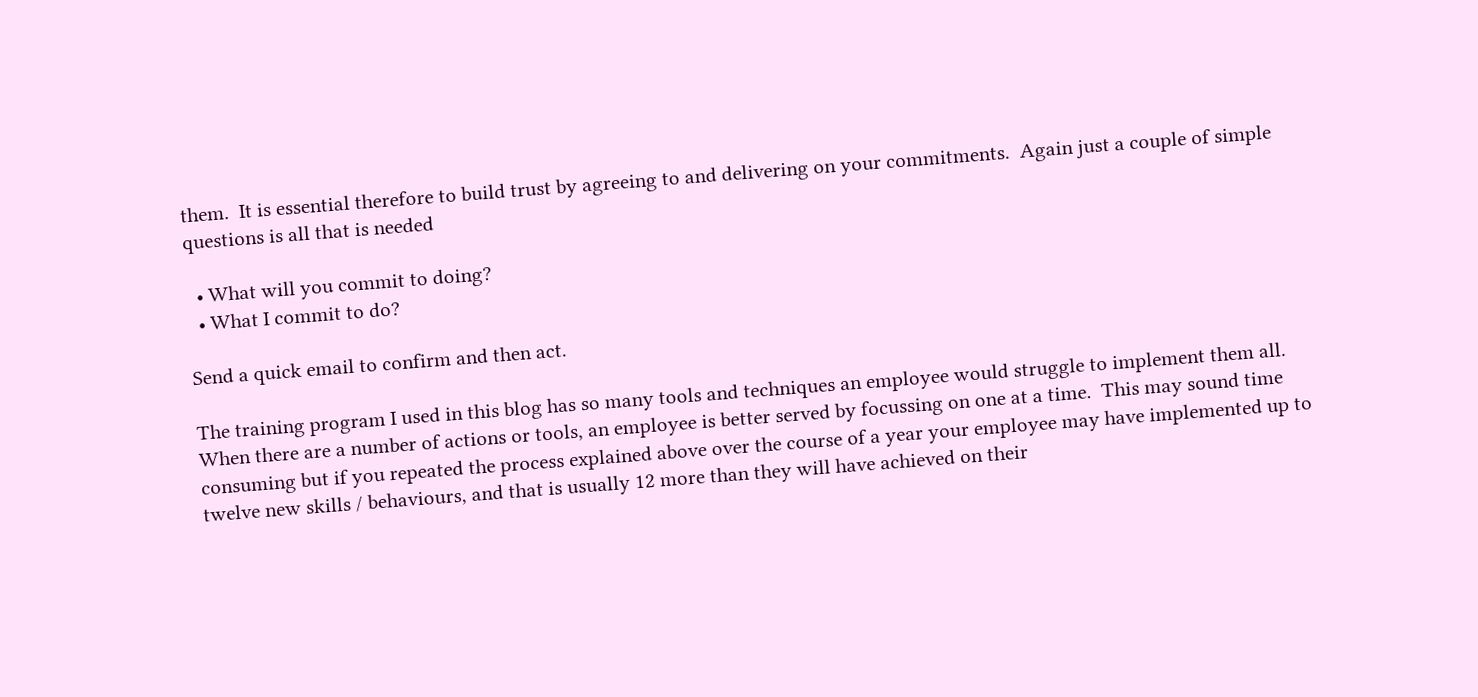them.  It is essential therefore to build trust by agreeing to and delivering on your commitments.  Again just a couple of simple questions is all that is needed

  • What will you commit to doing?
  • What I commit to do?

Send a quick email to confirm and then act.

The training program I used in this blog has so many tools and techniques an employee would struggle to implement them all.  When there are a number of actions or tools, an employee is better served by focussing on one at a time.  This may sound time consuming but if you repeated the process explained above over the course of a year your employee may have implemented up to twelve new skills / behaviours, and that is usually 12 more than they will have achieved on their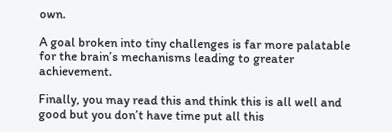own.

A goal broken into tiny challenges is far more palatable for the brain’s mechanisms leading to greater achievement.

Finally, you may read this and think this is all well and good but you don’t have time put all this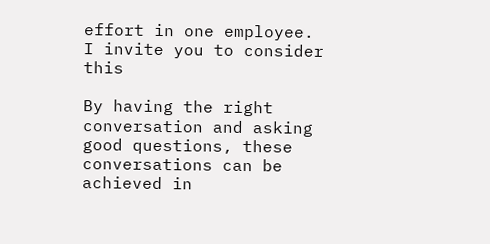effort in one employee.  I invite you to consider this

By having the right conversation and asking good questions, these conversations can be achieved in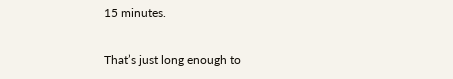15 minutes.

That’s just long enough to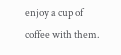enjoy a cup of coffee with them.